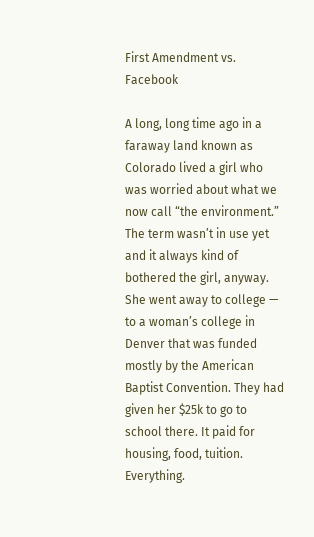First Amendment vs. Facebook

A long, long time ago in a faraway land known as Colorado lived a girl who was worried about what we now call “the environment.” The term wasn’t in use yet and it always kind of bothered the girl, anyway. She went away to college — to a woman’s college in Denver that was funded mostly by the American Baptist Convention. They had given her $25k to go to school there. It paid for housing, food, tuition. Everything.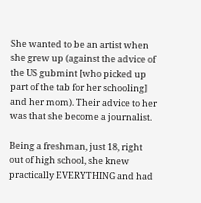She wanted to be an artist when she grew up (against the advice of the US gubmint [who picked up part of the tab for her schooling] and her mom). Their advice to her was that she become a journalist.

Being a freshman, just 18, right out of high school, she knew practically EVERYTHING and had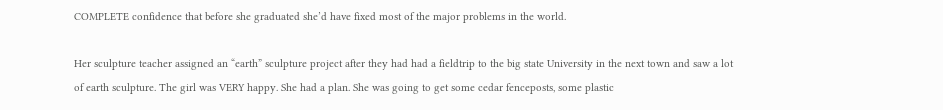COMPLETE confidence that before she graduated she’d have fixed most of the major problems in the world.

Her sculpture teacher assigned an “earth” sculpture project after they had had a fieldtrip to the big state University in the next town and saw a lot of earth sculpture. The girl was VERY happy. She had a plan. She was going to get some cedar fenceposts, some plastic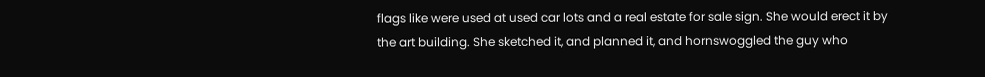flags like were used at used car lots and a real estate for sale sign. She would erect it by the art building. She sketched it, and planned it, and hornswoggled the guy who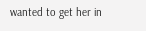wanted to get her in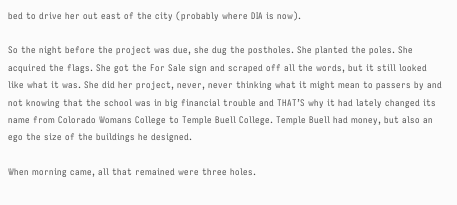bed to drive her out east of the city (probably where DIA is now).

So the night before the project was due, she dug the postholes. She planted the poles. She acquired the flags. She got the For Sale sign and scraped off all the words, but it still looked like what it was. She did her project, never, never thinking what it might mean to passers by and not knowing that the school was in big financial trouble and THAT’S why it had lately changed its name from Colorado Womans College to Temple Buell College. Temple Buell had money, but also an ego the size of the buildings he designed.

When morning came, all that remained were three holes.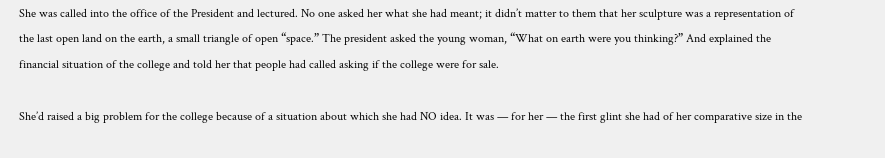She was called into the office of the President and lectured. No one asked her what she had meant; it didn’t matter to them that her sculpture was a representation of the last open land on the earth, a small triangle of open “space.” The president asked the young woman, “What on earth were you thinking?” And explained the financial situation of the college and told her that people had called asking if the college were for sale.

She’d raised a big problem for the college because of a situation about which she had NO idea. It was — for her — the first glint she had of her comparative size in the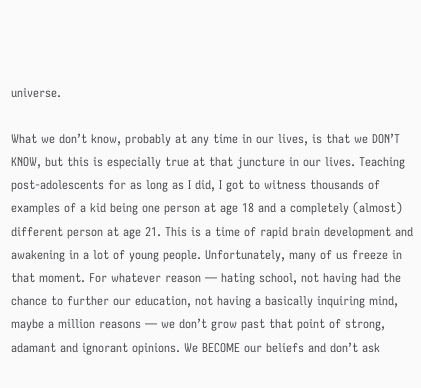universe.

What we don’t know, probably at any time in our lives, is that we DON’T KNOW, but this is especially true at that juncture in our lives. Teaching post-adolescents for as long as I did, I got to witness thousands of examples of a kid being one person at age 18 and a completely (almost) different person at age 21. This is a time of rapid brain development and awakening in a lot of young people. Unfortunately, many of us freeze in that moment. For whatever reason — hating school, not having had the chance to further our education, not having a basically inquiring mind, maybe a million reasons — we don’t grow past that point of strong, adamant and ignorant opinions. We BECOME our beliefs and don’t ask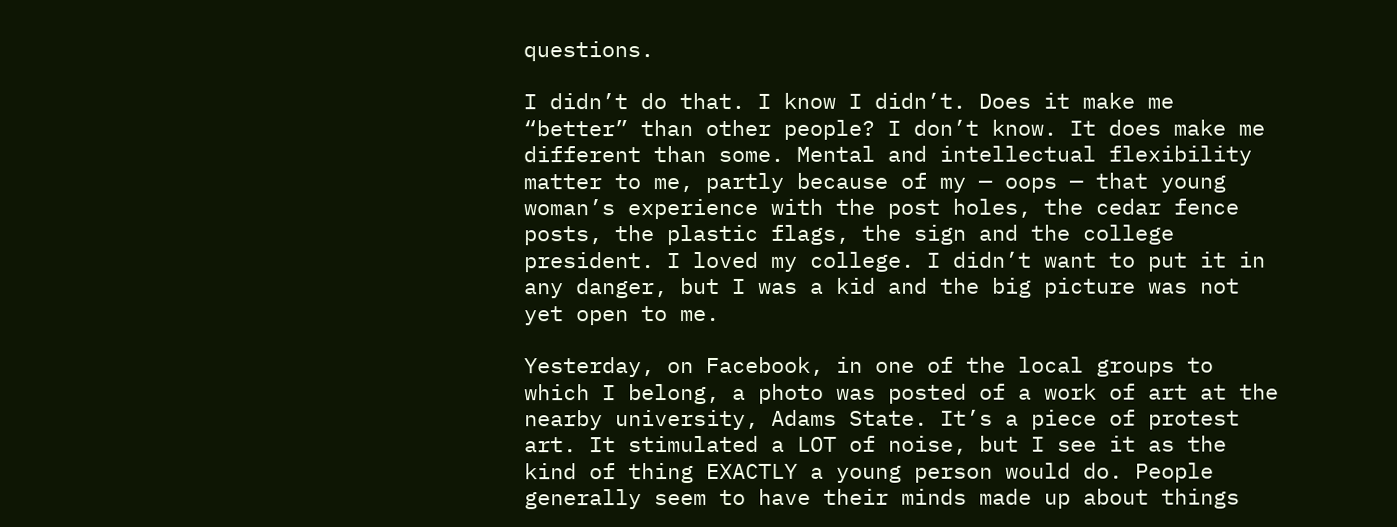questions.

I didn’t do that. I know I didn’t. Does it make me “better” than other people? I don’t know. It does make me different than some. Mental and intellectual flexibility matter to me, partly because of my — oops — that young woman’s experience with the post holes, the cedar fence posts, the plastic flags, the sign and the college president. I loved my college. I didn’t want to put it in any danger, but I was a kid and the big picture was not yet open to me.

Yesterday, on Facebook, in one of the local groups to which I belong, a photo was posted of a work of art at the nearby university, Adams State. It’s a piece of protest art. It stimulated a LOT of noise, but I see it as the kind of thing EXACTLY a young person would do. People generally seem to have their minds made up about things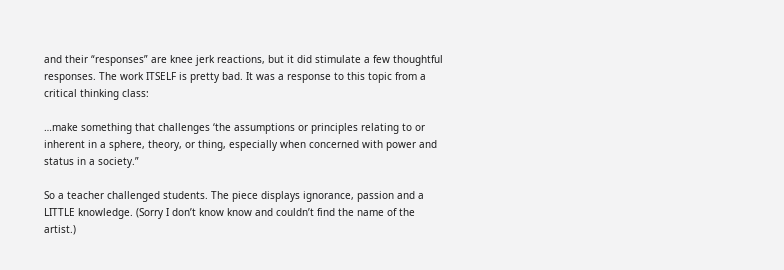and their “responses” are knee jerk reactions, but it did stimulate a few thoughtful responses. The work ITSELF is pretty bad. It was a response to this topic from a critical thinking class:

…make something that challenges ‘the assumptions or principles relating to or inherent in a sphere, theory, or thing, especially when concerned with power and status in a society.”

So a teacher challenged students. The piece displays ignorance, passion and a LITTLE knowledge. (Sorry I don’t know know and couldn’t find the name of the artist.)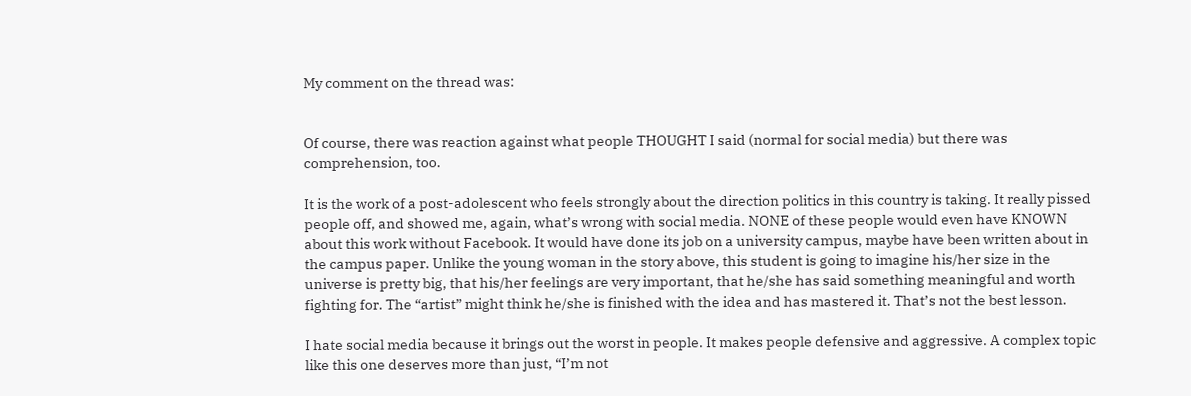My comment on the thread was:


Of course, there was reaction against what people THOUGHT I said (normal for social media) but there was comprehension, too.

It is the work of a post-adolescent who feels strongly about the direction politics in this country is taking. It really pissed people off, and showed me, again, what’s wrong with social media. NONE of these people would even have KNOWN about this work without Facebook. It would have done its job on a university campus, maybe have been written about in the campus paper. Unlike the young woman in the story above, this student is going to imagine his/her size in the universe is pretty big, that his/her feelings are very important, that he/she has said something meaningful and worth fighting for. The “artist” might think he/she is finished with the idea and has mastered it. That’s not the best lesson.

I hate social media because it brings out the worst in people. It makes people defensive and aggressive. A complex topic like this one deserves more than just, “I’m not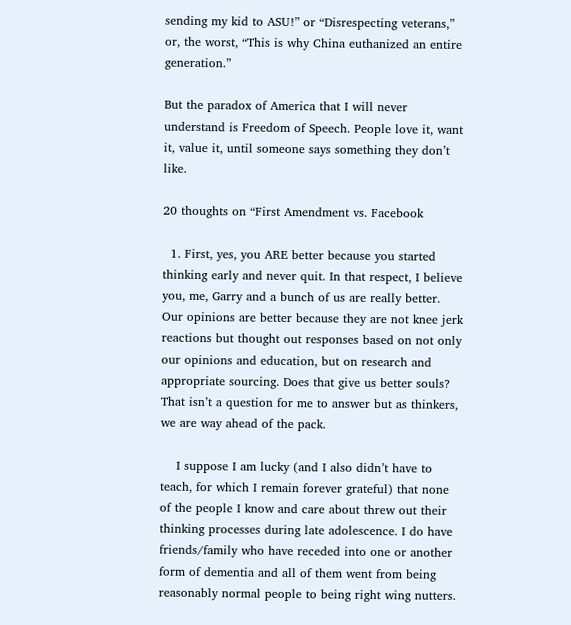sending my kid to ASU!” or “Disrespecting veterans,” or, the worst, “This is why China euthanized an entire generation.”

But the paradox of America that I will never understand is Freedom of Speech. People love it, want it, value it, until someone says something they don’t like.

20 thoughts on “First Amendment vs. Facebook

  1. First, yes, you ARE better because you started thinking early and never quit. In that respect, I believe you, me, Garry and a bunch of us are really better. Our opinions are better because they are not knee jerk reactions but thought out responses based on not only our opinions and education, but on research and appropriate sourcing. Does that give us better souls? That isn’t a question for me to answer but as thinkers, we are way ahead of the pack.

    I suppose I am lucky (and I also didn’t have to teach, for which I remain forever grateful) that none of the people I know and care about threw out their thinking processes during late adolescence. I do have friends/family who have receded into one or another form of dementia and all of them went from being reasonably normal people to being right wing nutters.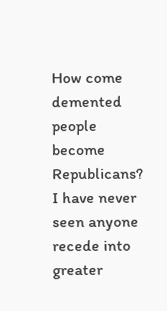How come demented people become Republicans? I have never seen anyone recede into greater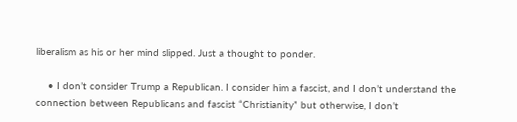liberalism as his or her mind slipped. Just a thought to ponder.

    • I don’t consider Trump a Republican. I consider him a fascist, and I don’t understand the connection between Republicans and fascist “Christianity” but otherwise, I don’t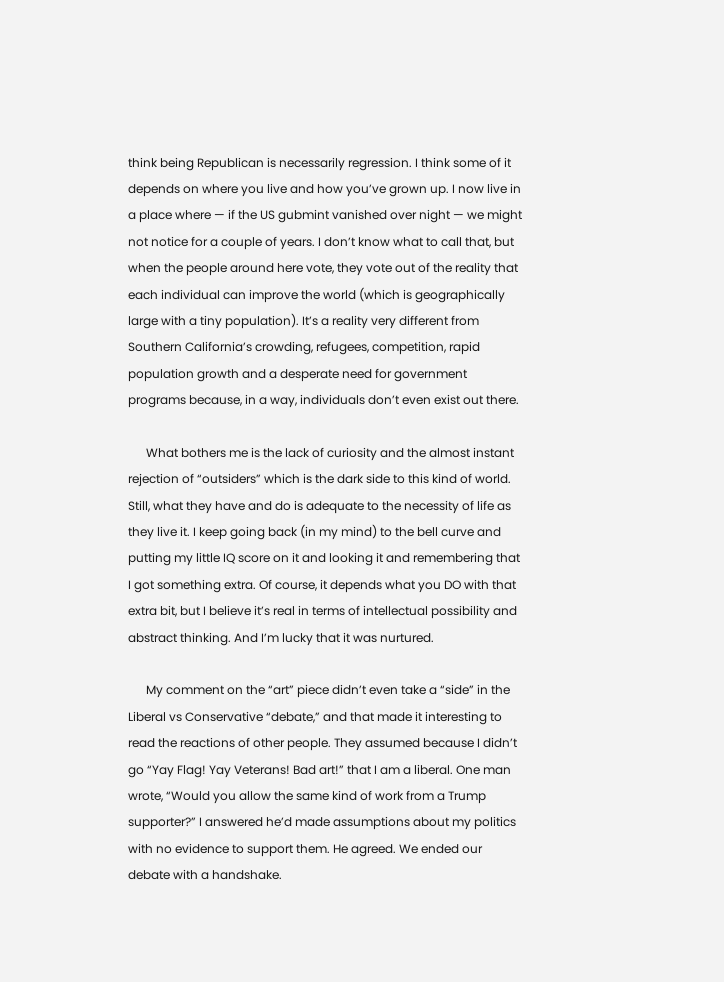think being Republican is necessarily regression. I think some of it depends on where you live and how you’ve grown up. I now live in a place where — if the US gubmint vanished over night — we might not notice for a couple of years. I don’t know what to call that, but when the people around here vote, they vote out of the reality that each individual can improve the world (which is geographically large with a tiny population). It’s a reality very different from Southern California’s crowding, refugees, competition, rapid population growth and a desperate need for government programs because, in a way, individuals don’t even exist out there.

      What bothers me is the lack of curiosity and the almost instant rejection of “outsiders” which is the dark side to this kind of world. Still, what they have and do is adequate to the necessity of life as they live it. I keep going back (in my mind) to the bell curve and putting my little IQ score on it and looking it and remembering that I got something extra. Of course, it depends what you DO with that extra bit, but I believe it’s real in terms of intellectual possibility and abstract thinking. And I’m lucky that it was nurtured.

      My comment on the “art” piece didn’t even take a “side” in the Liberal vs Conservative “debate,” and that made it interesting to read the reactions of other people. They assumed because I didn’t go “Yay Flag! Yay Veterans! Bad art!” that I am a liberal. One man wrote, “Would you allow the same kind of work from a Trump supporter?” I answered he’d made assumptions about my politics with no evidence to support them. He agreed. We ended our debate with a handshake.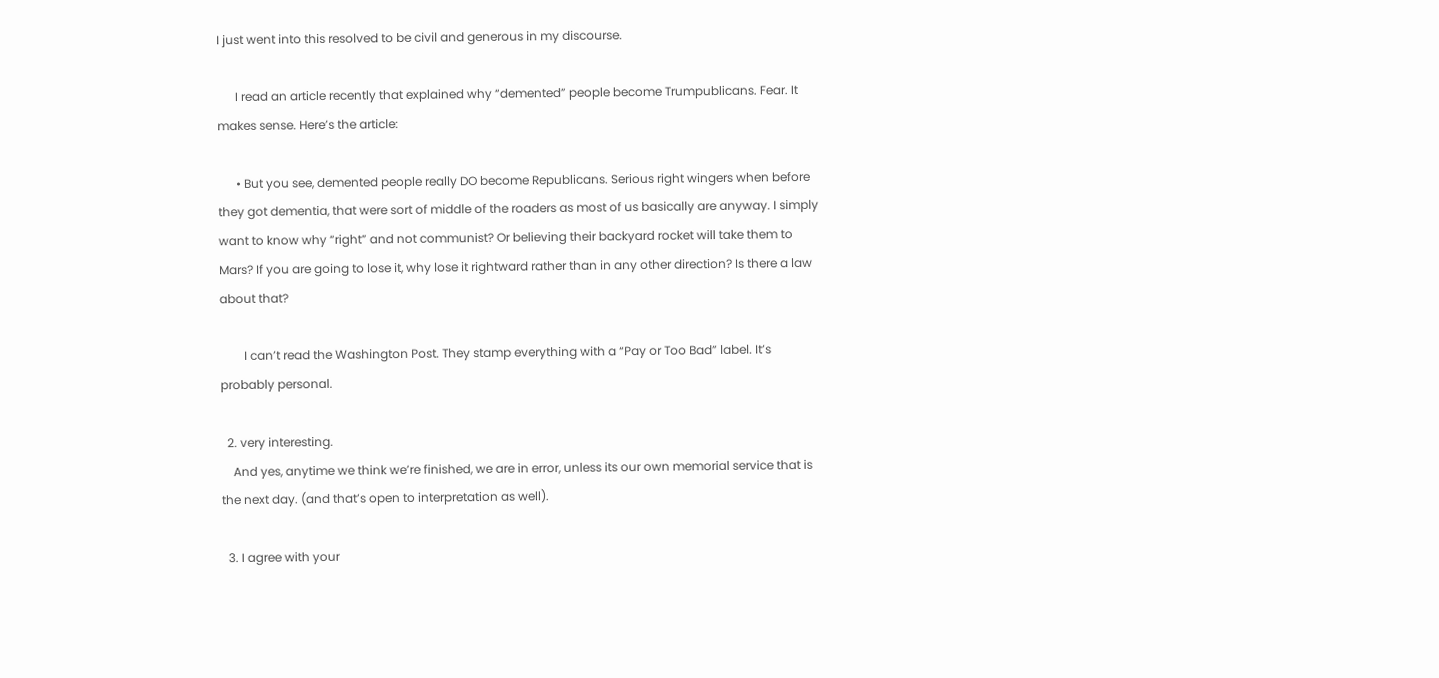I just went into this resolved to be civil and generous in my discourse.

      I read an article recently that explained why “demented” people become Trumpublicans. Fear. It makes sense. Here’s the article:

      • But you see, demented people really DO become Republicans. Serious right wingers when before they got dementia, that were sort of middle of the roaders as most of us basically are anyway. I simply want to know why “right” and not communist? Or believing their backyard rocket will take them to Mars? If you are going to lose it, why lose it rightward rather than in any other direction? Is there a law about that?

        I can’t read the Washington Post. They stamp everything with a “Pay or Too Bad” label. It’s probably personal.

  2. very interesting.
    And yes, anytime we think we’re finished, we are in error, unless its our own memorial service that is the next day. (and that’s open to interpretation as well).

  3. I agree with your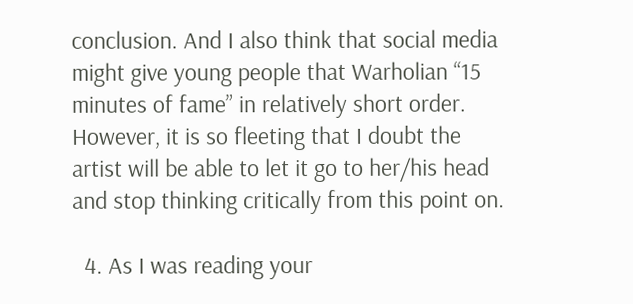conclusion. And I also think that social media might give young people that Warholian “15 minutes of fame” in relatively short order. However, it is so fleeting that I doubt the artist will be able to let it go to her/his head and stop thinking critically from this point on.

  4. As I was reading your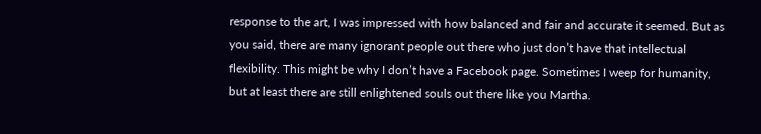response to the art, I was impressed with how balanced and fair and accurate it seemed. But as you said, there are many ignorant people out there who just don’t have that intellectual flexibility. This might be why I don’t have a Facebook page. Sometimes I weep for humanity, but at least there are still enlightened souls out there like you Martha.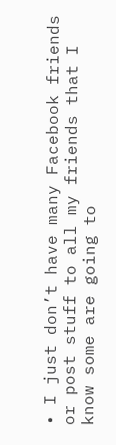• I just don’t have many Facebook friends or post stuff to all my friends that I know some are going to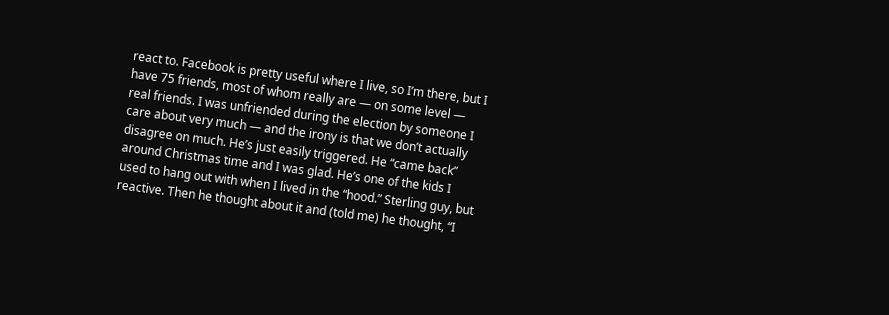react to. Facebook is pretty useful where I live, so I’m there, but I have 75 friends, most of whom really are — on some level — real friends. I was unfriended during the election by someone I care about very much — and the irony is that we don’t actually disagree on much. He’s just easily triggered. He “came back” around Christmas time and I was glad. He’s one of the kids I used to hang out with when I lived in the “hood.” Sterling guy, but reactive. Then he thought about it and (told me) he thought, “I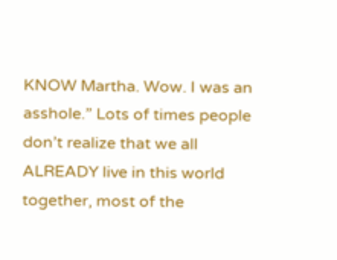KNOW Martha. Wow. I was an asshole.” Lots of times people don’t realize that we all ALREADY live in this world together, most of the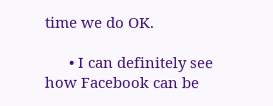time we do OK.

      • I can definitely see how Facebook can be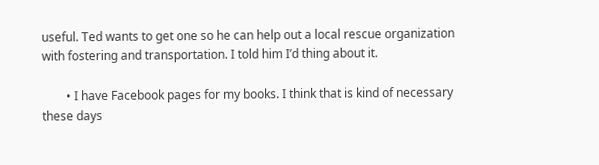useful. Ted wants to get one so he can help out a local rescue organization with fostering and transportation. I told him I’d thing about it.

        • I have Facebook pages for my books. I think that is kind of necessary these days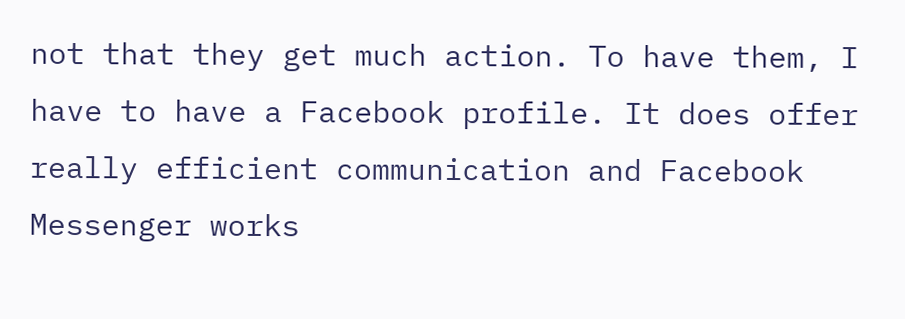not that they get much action. To have them, I have to have a Facebook profile. It does offer really efficient communication and Facebook Messenger works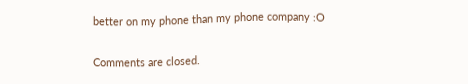better on my phone than my phone company :O

Comments are closed.